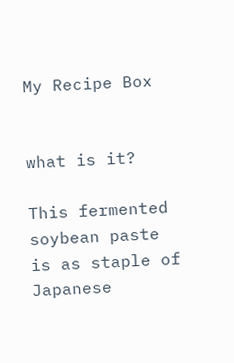My Recipe Box


what is it?

This fermented soybean paste is as staple of Japanese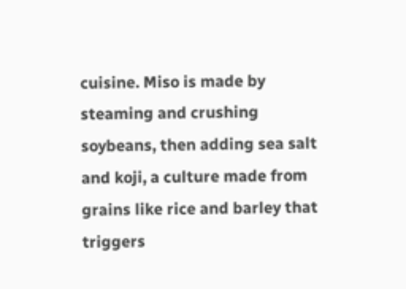cuisine. Miso is made by steaming and crushing soybeans, then adding sea salt and koji, a culture made from grains like rice and barley that triggers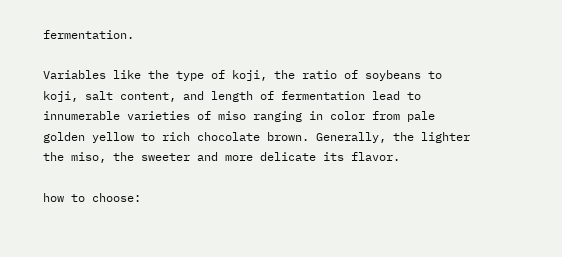fermentation.

Variables like the type of koji, the ratio of soybeans to koji, salt content, and length of fermentation lead to innumerable varieties of miso ranging in color from pale golden yellow to rich chocolate brown. Generally, the lighter the miso, the sweeter and more delicate its flavor.

how to choose: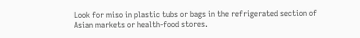Look for miso in plastic tubs or bags in the refrigerated section of Asian markets or health-food stores.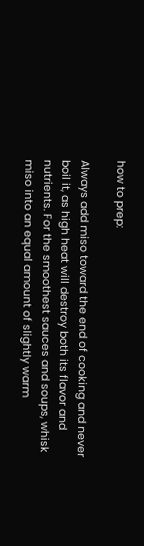how to prep:

Always add miso toward the end of cooking and never boil it, as high heat will destroy both its flavor and nutrients. For the smoothest sauces and soups, whisk miso into an equal amount of slightly warm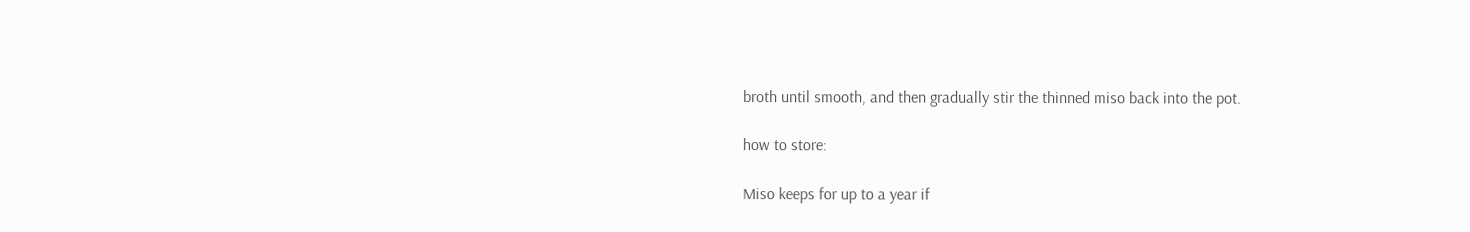broth until smooth, and then gradually stir the thinned miso back into the pot.

how to store:

Miso keeps for up to a year if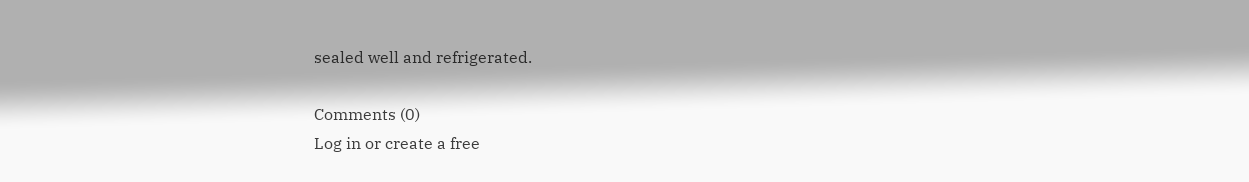sealed well and refrigerated.

Comments (0)
Log in or create a free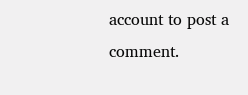account to post a comment.